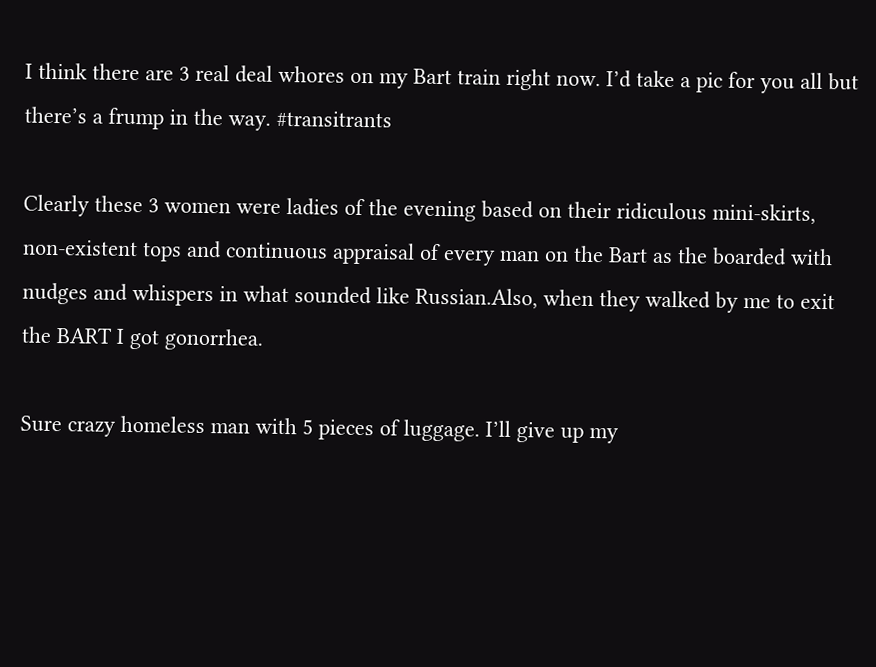I think there are 3 real deal whores on my Bart train right now. I’d take a pic for you all but there’s a frump in the way. #transitrants

Clearly these 3 women were ladies of the evening based on their ridiculous mini-skirts, non-existent tops and continuous appraisal of every man on the Bart as the boarded with nudges and whispers in what sounded like Russian.Also, when they walked by me to exit the BART I got gonorrhea.

Sure crazy homeless man with 5 pieces of luggage. I’ll give up my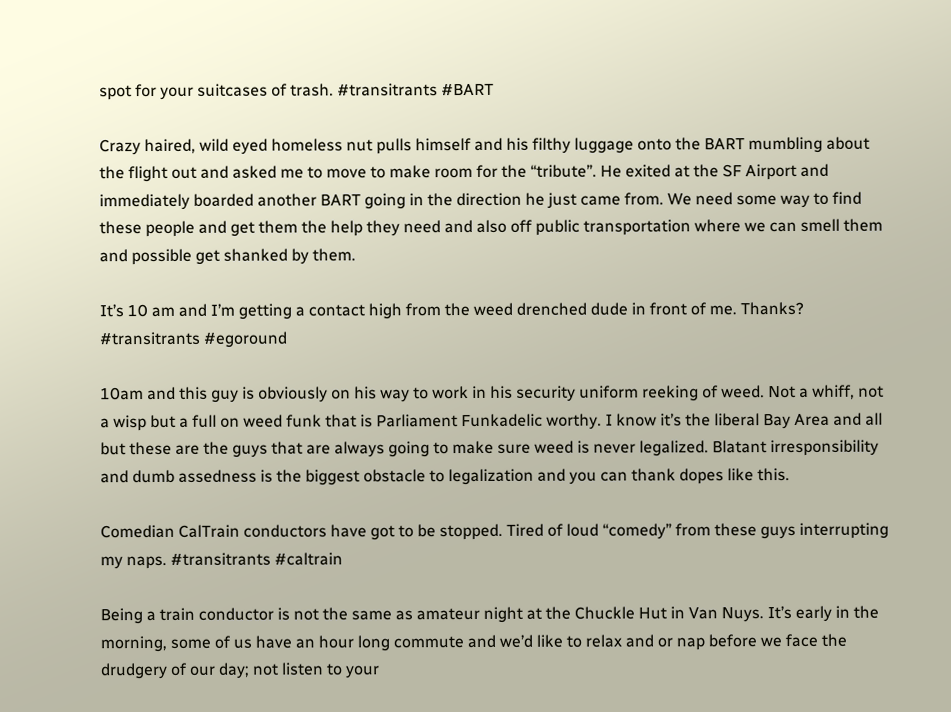spot for your suitcases of trash. #transitrants #BART

Crazy haired, wild eyed homeless nut pulls himself and his filthy luggage onto the BART mumbling about the flight out and asked me to move to make room for the “tribute”. He exited at the SF Airport and immediately boarded another BART going in the direction he just came from. We need some way to find these people and get them the help they need and also off public transportation where we can smell them and possible get shanked by them.

It’s 10 am and I’m getting a contact high from the weed drenched dude in front of me. Thanks? #transitrants #egoround

10am and this guy is obviously on his way to work in his security uniform reeking of weed. Not a whiff, not a wisp but a full on weed funk that is Parliament Funkadelic worthy. I know it’s the liberal Bay Area and all but these are the guys that are always going to make sure weed is never legalized. Blatant irresponsibility and dumb assedness is the biggest obstacle to legalization and you can thank dopes like this.

Comedian CalTrain conductors have got to be stopped. Tired of loud “comedy” from these guys interrupting my naps. #transitrants #caltrain

Being a train conductor is not the same as amateur night at the Chuckle Hut in Van Nuys. It’s early in the morning, some of us have an hour long commute and we’d like to relax and or nap before we face the drudgery of our day; not listen to your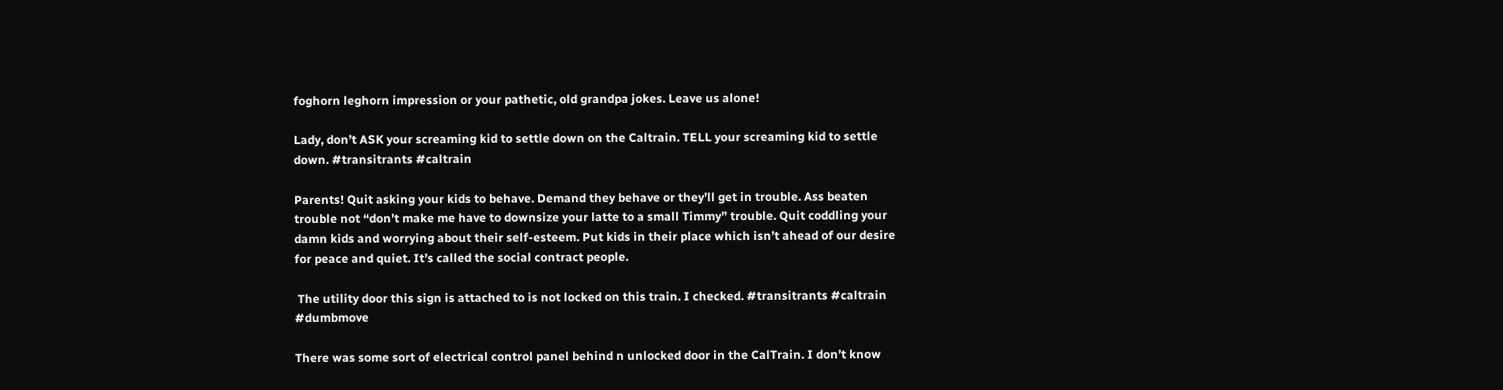foghorn leghorn impression or your pathetic, old grandpa jokes. Leave us alone!

Lady, don’t ASK your screaming kid to settle down on the Caltrain. TELL your screaming kid to settle down. #transitrants #caltrain

Parents! Quit asking your kids to behave. Demand they behave or they’ll get in trouble. Ass beaten trouble not “don’t make me have to downsize your latte to a small Timmy” trouble. Quit coddling your damn kids and worrying about their self-esteem. Put kids in their place which isn’t ahead of our desire for peace and quiet. It’s called the social contract people.

 The utility door this sign is attached to is not locked on this train. I checked. #transitrants #caltrain #dumbmove

There was some sort of electrical control panel behind n unlocked door in the CalTrain. I don’t know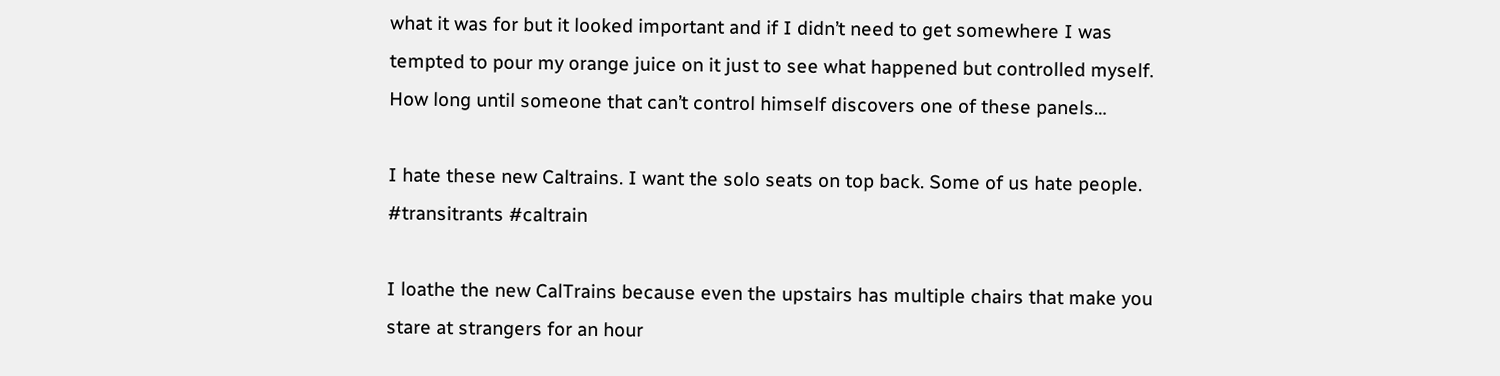what it was for but it looked important and if I didn’t need to get somewhere I was tempted to pour my orange juice on it just to see what happened but controlled myself. How long until someone that can’t control himself discovers one of these panels…

I hate these new Caltrains. I want the solo seats on top back. Some of us hate people. #transitrants #caltrain

I loathe the new CalTrains because even the upstairs has multiple chairs that make you stare at strangers for an hour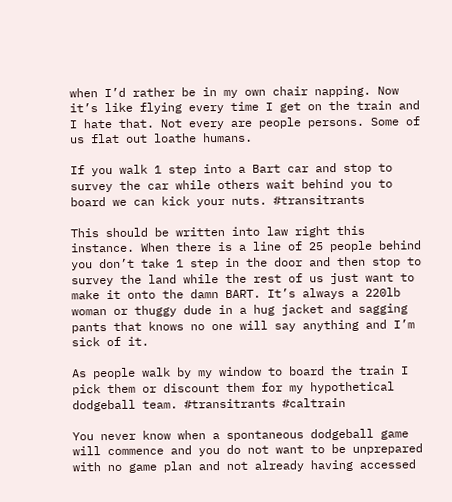when I’d rather be in my own chair napping. Now it’s like flying every time I get on the train and I hate that. Not every are people persons. Some of us flat out loathe humans.

If you walk 1 step into a Bart car and stop to survey the car while others wait behind you to board we can kick your nuts. #transitrants

This should be written into law right this instance. When there is a line of 25 people behind you don’t take 1 step in the door and then stop to survey the land while the rest of us just want to make it onto the damn BART. It’s always a 220lb woman or thuggy dude in a hug jacket and sagging pants that knows no one will say anything and I’m sick of it.

As people walk by my window to board the train I pick them or discount them for my hypothetical dodgeball team. #transitrants #caltrain

You never know when a spontaneous dodgeball game will commence and you do not want to be unprepared with no game plan and not already having accessed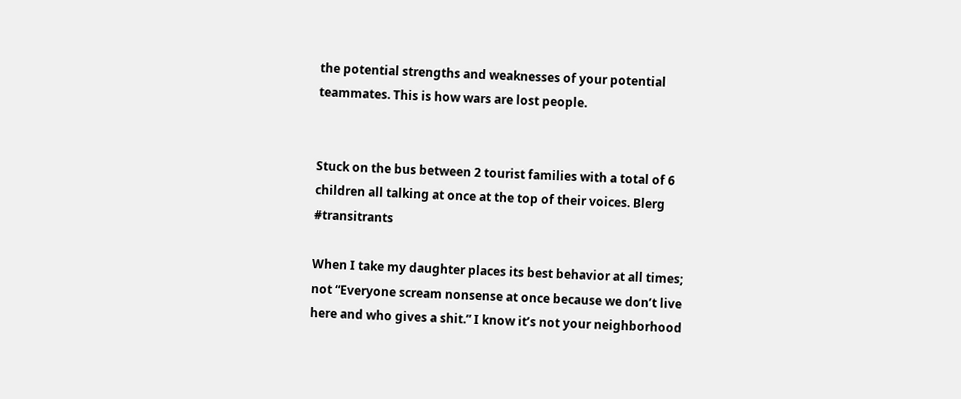the potential strengths and weaknesses of your potential teammates. This is how wars are lost people.


Stuck on the bus between 2 tourist families with a total of 6 children all talking at once at the top of their voices. Blerg #transitrants

When I take my daughter places its best behavior at all times; not “Everyone scream nonsense at once because we don’t live here and who gives a shit.” I know it’s not your neighborhood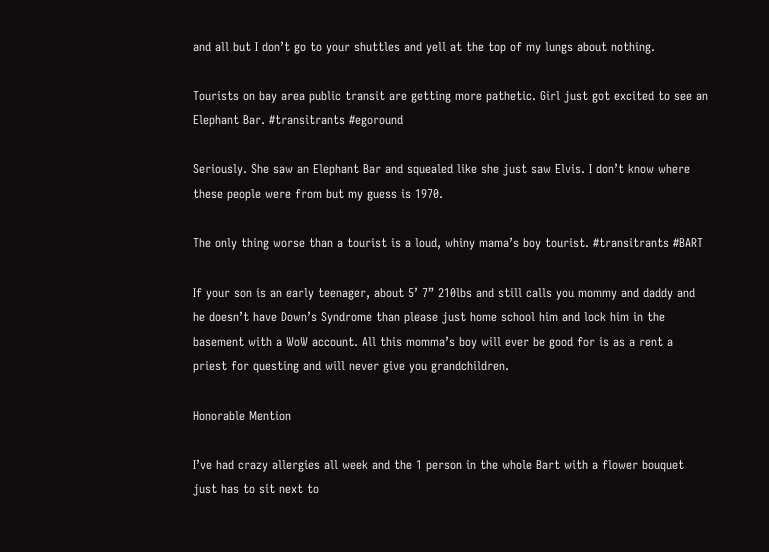and all but I don’t go to your shuttles and yell at the top of my lungs about nothing.

Tourists on bay area public transit are getting more pathetic. Girl just got excited to see an Elephant Bar. #transitrants #egoround

Seriously. She saw an Elephant Bar and squealed like she just saw Elvis. I don’t know where these people were from but my guess is 1970.

The only thing worse than a tourist is a loud, whiny mama’s boy tourist. #transitrants #BART

If your son is an early teenager, about 5’ 7” 210lbs and still calls you mommy and daddy and he doesn’t have Down’s Syndrome than please just home school him and lock him in the basement with a WoW account. All this momma’s boy will ever be good for is as a rent a priest for questing and will never give you grandchildren.

Honorable Mention

I’ve had crazy allergies all week and the 1 person in the whole Bart with a flower bouquet just has to sit next to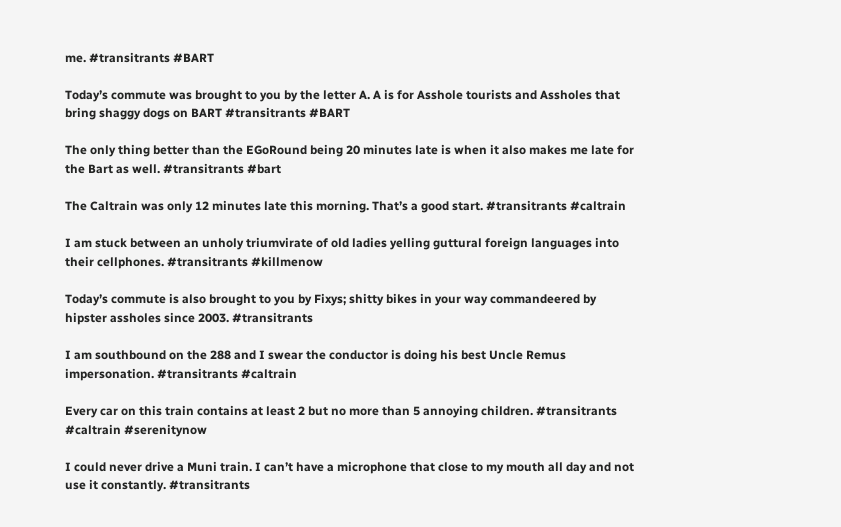me. #transitrants #BART

Today’s commute was brought to you by the letter A. A is for Asshole tourists and Assholes that bring shaggy dogs on BART #transitrants #BART

The only thing better than the EGoRound being 20 minutes late is when it also makes me late for the Bart as well. #transitrants #bart

The Caltrain was only 12 minutes late this morning. That’s a good start. #transitrants #caltrain

I am stuck between an unholy triumvirate of old ladies yelling guttural foreign languages into their cellphones. #transitrants #killmenow

Today’s commute is also brought to you by Fixys; shitty bikes in your way commandeered by hipster assholes since 2003. #transitrants

I am southbound on the 288 and I swear the conductor is doing his best Uncle Remus impersonation. #transitrants #caltrain

Every car on this train contains at least 2 but no more than 5 annoying children. #transitrants #caltrain #serenitynow

I could never drive a Muni train. I can’t have a microphone that close to my mouth all day and not use it constantly. #transitrants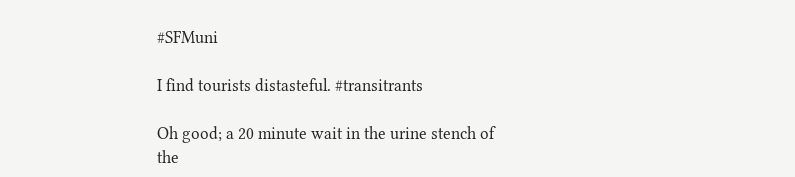#SFMuni

I find tourists distasteful. #transitrants

Oh good; a 20 minute wait in the urine stench of the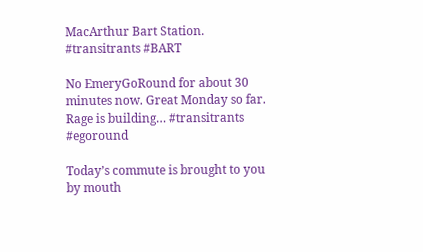MacArthur Bart Station. #transitrants #BART

No EmeryGoRound for about 30 minutes now. Great Monday so far. Rage is building… #transitrants #egoround

Today’s commute is brought to you by mouth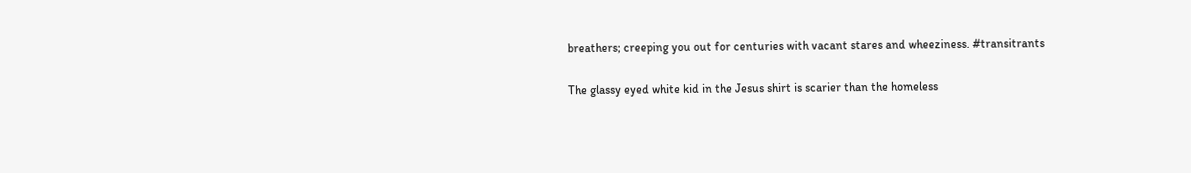breathers; creeping you out for centuries with vacant stares and wheeziness. #transitrants

The glassy eyed white kid in the Jesus shirt is scarier than the homeless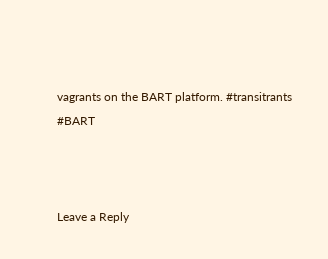vagrants on the BART platform. #transitrants #BART



Leave a Reply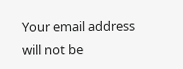Your email address will not be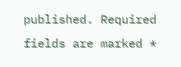published. Required fields are marked *